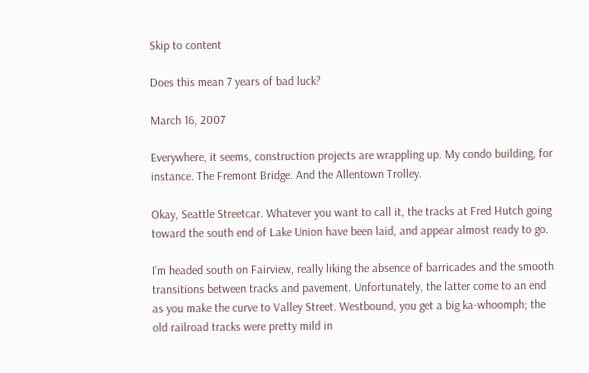Skip to content

Does this mean 7 years of bad luck?

March 16, 2007

Everywhere, it seems, construction projects are wrappling up. My condo building, for instance. The Fremont Bridge. And the Allentown Trolley.

Okay, Seattle Streetcar. Whatever you want to call it, the tracks at Fred Hutch going toward the south end of Lake Union have been laid, and appear almost ready to go.

I’m headed south on Fairview, really liking the absence of barricades and the smooth transitions between tracks and pavement. Unfortunately, the latter come to an end as you make the curve to Valley Street. Westbound, you get a big ka-whoomph; the old railroad tracks were pretty mild in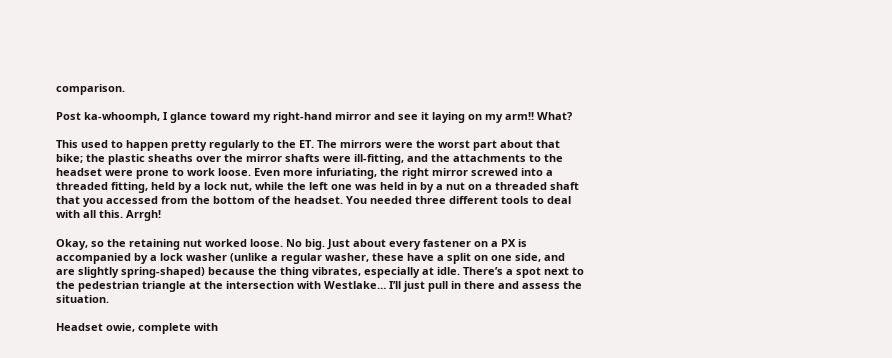comparison.

Post ka-whoomph, I glance toward my right-hand mirror and see it laying on my arm!! What?

This used to happen pretty regularly to the ET. The mirrors were the worst part about that bike; the plastic sheaths over the mirror shafts were ill-fitting, and the attachments to the headset were prone to work loose. Even more infuriating, the right mirror screwed into a threaded fitting, held by a lock nut, while the left one was held in by a nut on a threaded shaft that you accessed from the bottom of the headset. You needed three different tools to deal with all this. Arrgh!

Okay, so the retaining nut worked loose. No big. Just about every fastener on a PX is accompanied by a lock washer (unlike a regular washer, these have a split on one side, and are slightly spring-shaped) because the thing vibrates, especially at idle. There’s a spot next to the pedestrian triangle at the intersection with Westlake… I’ll just pull in there and assess the situation.

Headset owie, complete with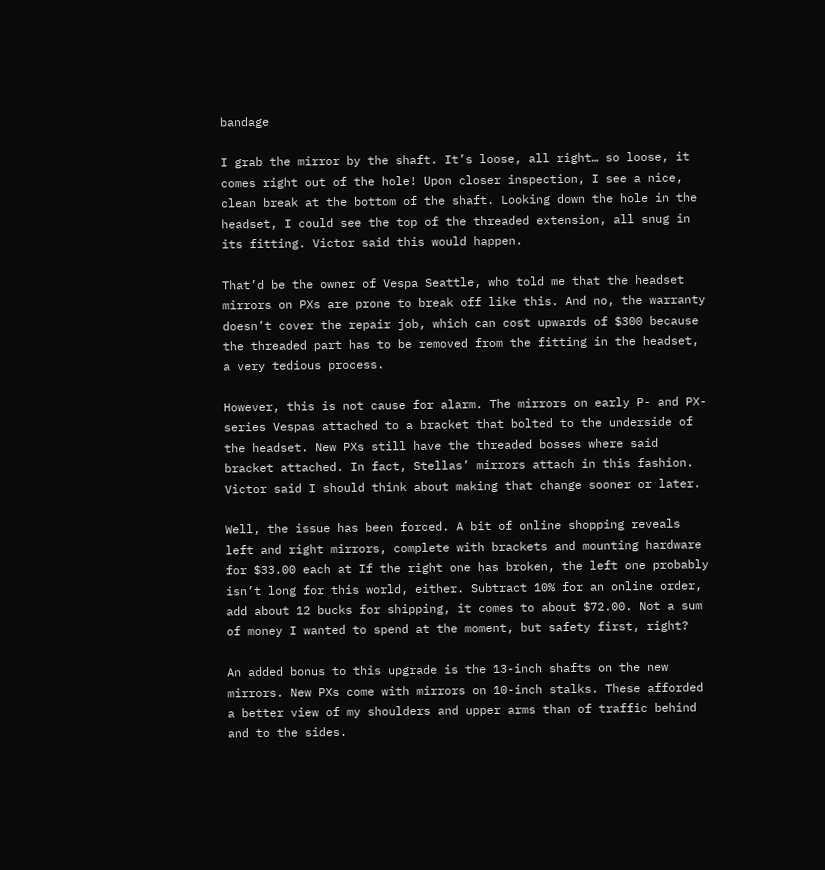bandage

I grab the mirror by the shaft. It’s loose, all right… so loose, it comes right out of the hole! Upon closer inspection, I see a nice, clean break at the bottom of the shaft. Looking down the hole in the headset, I could see the top of the threaded extension, all snug in its fitting. Victor said this would happen.

That’d be the owner of Vespa Seattle, who told me that the headset mirrors on PXs are prone to break off like this. And no, the warranty doesn’t cover the repair job, which can cost upwards of $300 because the threaded part has to be removed from the fitting in the headset, a very tedious process.

However, this is not cause for alarm. The mirrors on early P- and PX-series Vespas attached to a bracket that bolted to the underside of the headset. New PXs still have the threaded bosses where said bracket attached. In fact, Stellas’ mirrors attach in this fashion. Victor said I should think about making that change sooner or later.

Well, the issue has been forced. A bit of online shopping reveals left and right mirrors, complete with brackets and mounting hardware for $33.00 each at If the right one has broken, the left one probably isn’t long for this world, either. Subtract 10% for an online order, add about 12 bucks for shipping, it comes to about $72.00. Not a sum of money I wanted to spend at the moment, but safety first, right?

An added bonus to this upgrade is the 13-inch shafts on the new mirrors. New PXs come with mirrors on 10-inch stalks. These afforded a better view of my shoulders and upper arms than of traffic behind and to the sides.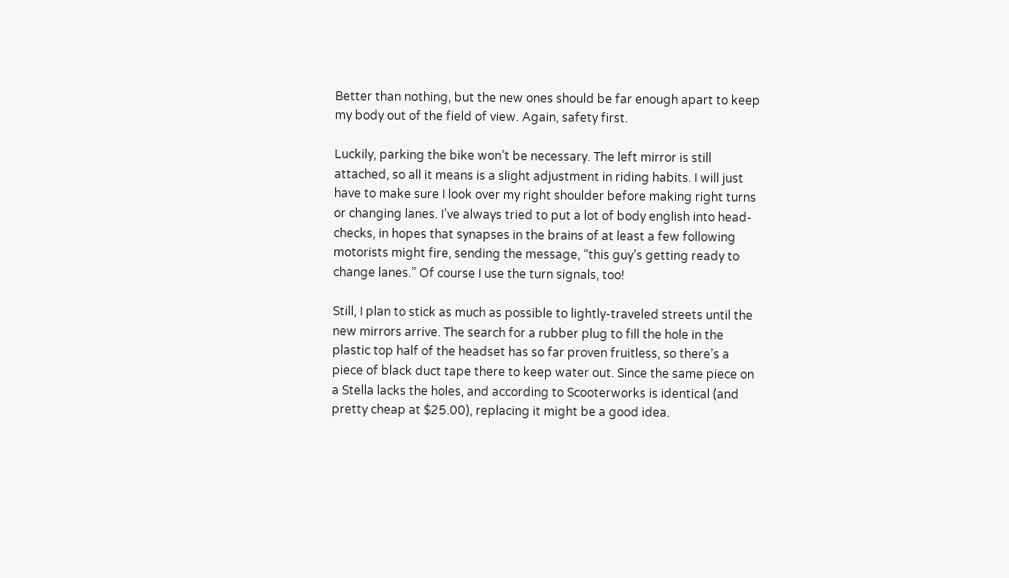Better than nothing, but the new ones should be far enough apart to keep my body out of the field of view. Again, safety first.

Luckily, parking the bike won’t be necessary. The left mirror is still attached, so all it means is a slight adjustment in riding habits. I will just have to make sure I look over my right shoulder before making right turns or changing lanes. I’ve always tried to put a lot of body english into head-checks, in hopes that synapses in the brains of at least a few following motorists might fire, sending the message, “this guy’s getting ready to change lanes.” Of course I use the turn signals, too!

Still, I plan to stick as much as possible to lightly-traveled streets until the new mirrors arrive. The search for a rubber plug to fill the hole in the plastic top half of the headset has so far proven fruitless, so there’s a piece of black duct tape there to keep water out. Since the same piece on a Stella lacks the holes, and according to Scooterworks is identical (and pretty cheap at $25.00), replacing it might be a good idea.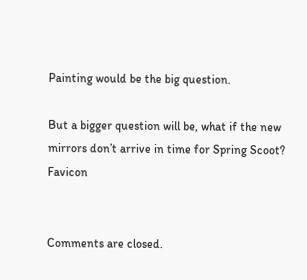Painting would be the big question.

But a bigger question will be, what if the new mirrors don’t arrive in time for Spring Scoot? Favicon


Comments are closed.